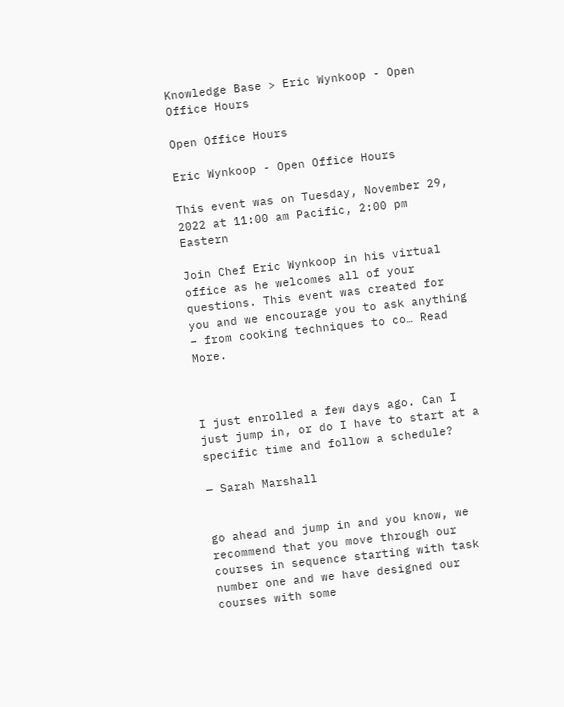Knowledge Base > Eric Wynkoop - Open Office Hours

Open Office Hours

Eric Wynkoop - Open Office Hours

This event was on Tuesday, November 29, 2022 at 11:00 am Pacific, 2:00 pm Eastern

Join Chef Eric Wynkoop in his virtual office as he welcomes all of your questions. This event was created for you and we encourage you to ask anything – from cooking techniques to co… Read More.



I just enrolled a few days ago. Can I just jump in, or do I have to start at a specific time and follow a schedule?

— Sarah Marshall


go ahead and jump in and you know, we recommend that you move through our courses in sequence starting with task number one and we have designed our courses with some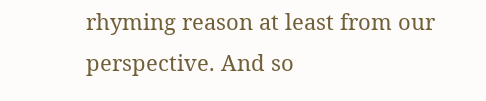rhyming reason at least from our perspective. And so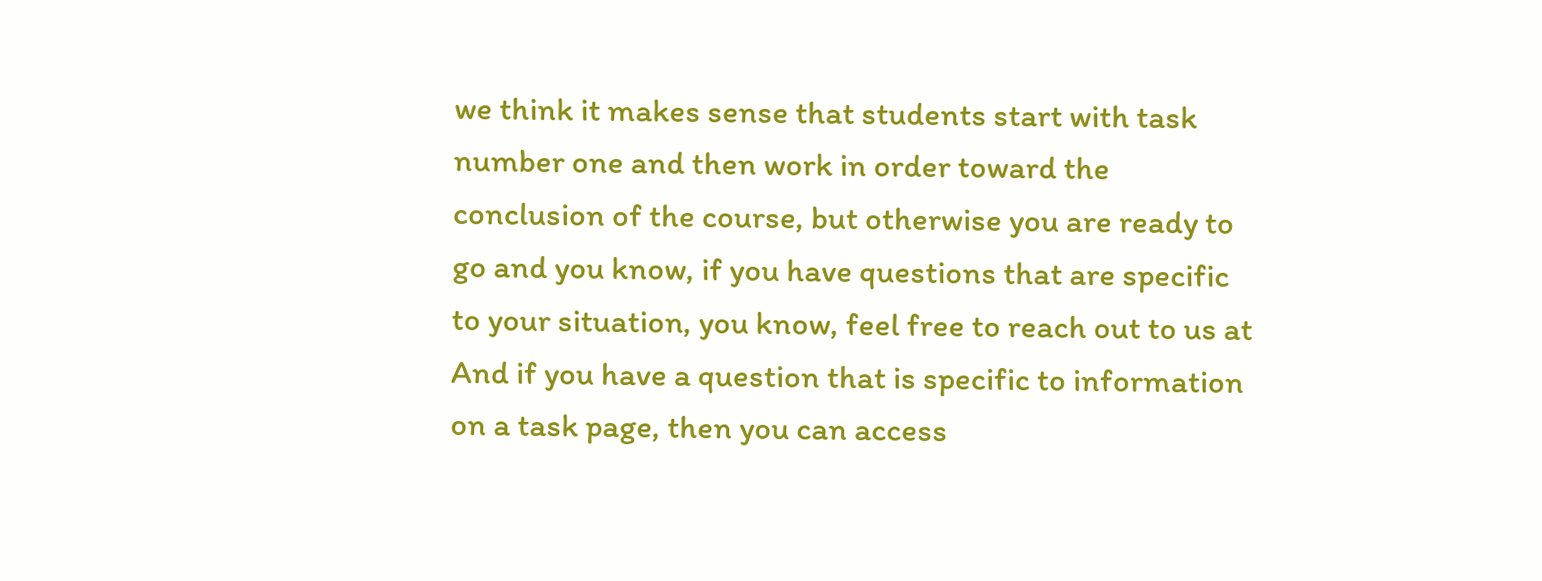we think it makes sense that students start with task number one and then work in order toward the conclusion of the course, but otherwise you are ready to go and you know, if you have questions that are specific to your situation, you know, feel free to reach out to us at And if you have a question that is specific to information on a task page, then you can access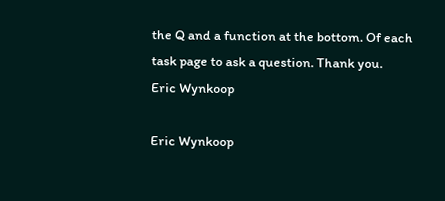the Q and a function at the bottom. Of each task page to ask a question. Thank you.
Eric Wynkoop

Eric Wynkoop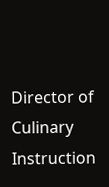Director of Culinary Instruction